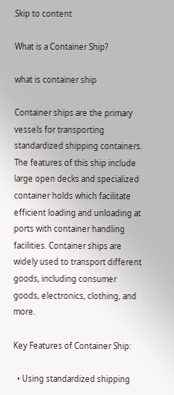Skip to content

What is a Container Ship?

what is container ship

Container ships are the primary vessels for transporting standardized shipping containers. The features of this ship include large open decks and specialized container holds which facilitate efficient loading and unloading at ports with container handling facilities. Container ships are widely used to transport different goods, including consumer goods, electronics, clothing, and more.

Key Features of Container Ship:

  • Using standardized shipping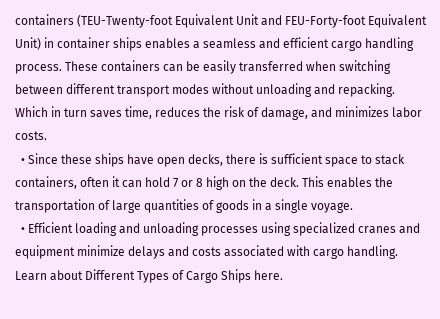containers (TEU-Twenty-foot Equivalent Unit and FEU-Forty-foot Equivalent Unit) in container ships enables a seamless and efficient cargo handling process. These containers can be easily transferred when switching between different transport modes without unloading and repacking. Which in turn saves time, reduces the risk of damage, and minimizes labor costs.
  • Since these ships have open decks, there is sufficient space to stack containers, often it can hold 7 or 8 high on the deck. This enables the transportation of large quantities of goods in a single voyage.
  • Efficient loading and unloading processes using specialized cranes and equipment minimize delays and costs associated with cargo handling.
Learn about Different Types of Cargo Ships here.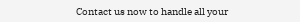Contact us now to handle all your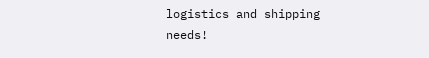logistics and shipping needs!